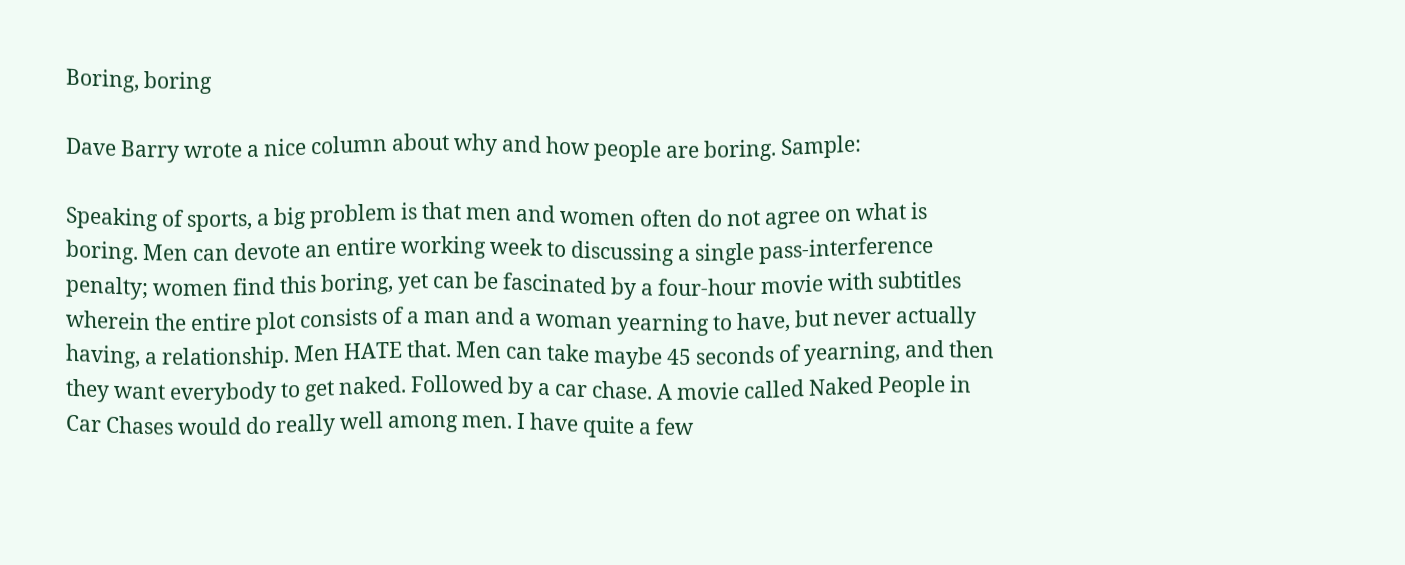Boring, boring

Dave Barry wrote a nice column about why and how people are boring. Sample:

Speaking of sports, a big problem is that men and women often do not agree on what is boring. Men can devote an entire working week to discussing a single pass-interference penalty; women find this boring, yet can be fascinated by a four-hour movie with subtitles wherein the entire plot consists of a man and a woman yearning to have, but never actually having, a relationship. Men HATE that. Men can take maybe 45 seconds of yearning, and then they want everybody to get naked. Followed by a car chase. A movie called Naked People in Car Chases would do really well among men. I have quite a few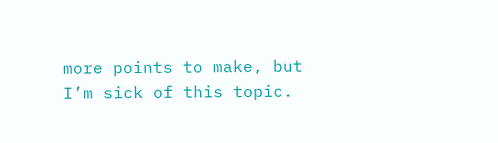more points to make, but I’m sick of this topic.